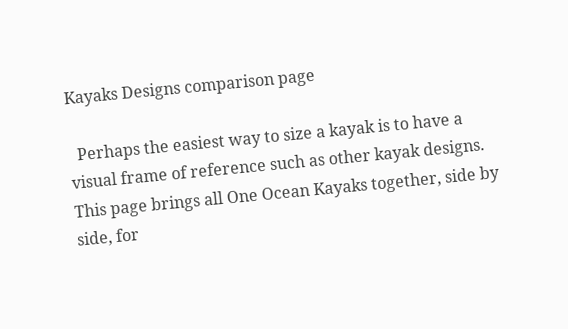Kayaks Designs comparison page

  Perhaps the easiest way to size a kayak is to have a visual frame of reference such as other kayak designs. This page brings all One Ocean Kayaks together, side by side, for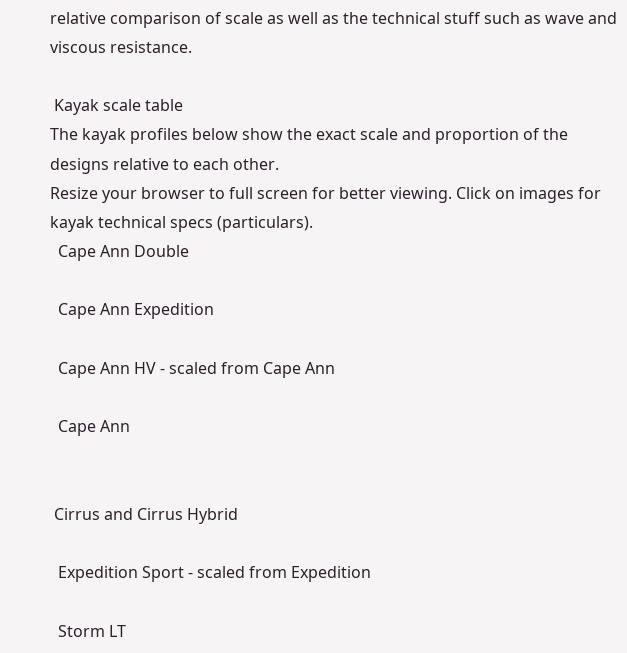relative comparison of scale as well as the technical stuff such as wave and viscous resistance.

 Kayak scale table
The kayak profiles below show the exact scale and proportion of the designs relative to each other.
Resize your browser to full screen for better viewing. Click on images for kayak technical specs (particulars).
  Cape Ann Double

  Cape Ann Expedition

  Cape Ann HV - scaled from Cape Ann

  Cape Ann


 Cirrus and Cirrus Hybrid

  Expedition Sport - scaled from Expedition

  Storm LT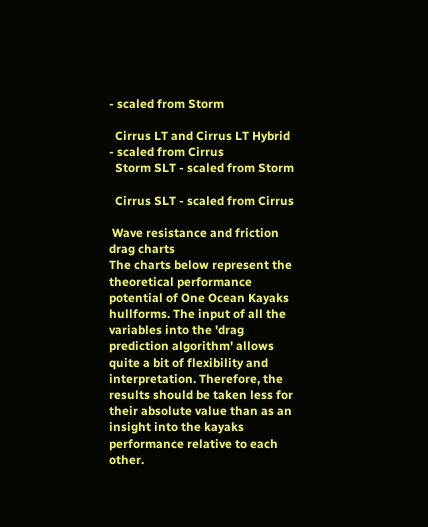- scaled from Storm

  Cirrus LT and Cirrus LT Hybrid - scaled from Cirrus
  Storm SLT - scaled from Storm

  Cirrus SLT - scaled from Cirrus

 Wave resistance and friction drag charts
The charts below represent the theoretical performance potential of One Ocean Kayaks hullforms. The input of all the variables into the 'drag prediction algorithm' allows quite a bit of flexibility and interpretation. Therefore, the results should be taken less for their absolute value than as an insight into the kayaks performance relative to each other.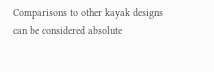Comparisons to other kayak designs can be considered absolute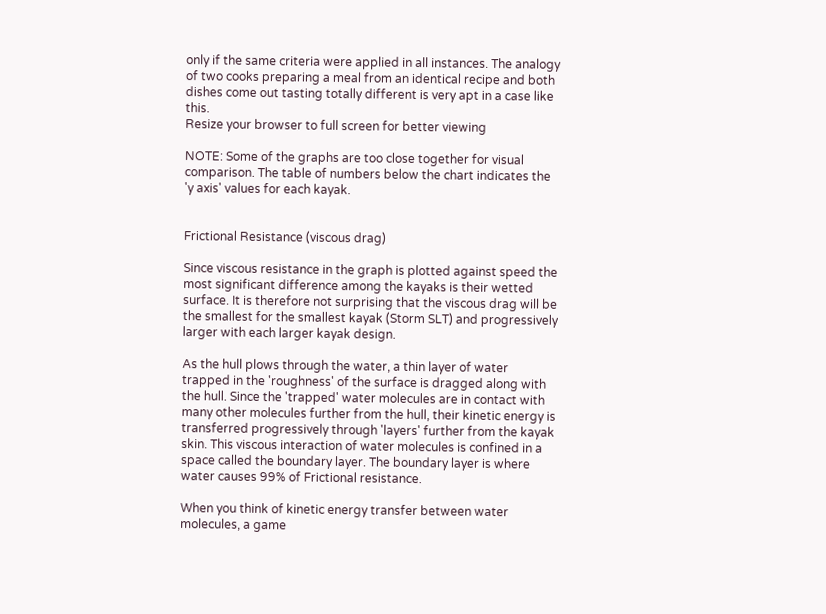only if the same criteria were applied in all instances. The analogy of two cooks preparing a meal from an identical recipe and both dishes come out tasting totally different is very apt in a case like this.
Resize your browser to full screen for better viewing

NOTE: Some of the graphs are too close together for visual comparison. The table of numbers below the chart indicates the 'y axis' values for each kayak.


Frictional Resistance (viscous drag)

Since viscous resistance in the graph is plotted against speed the most significant difference among the kayaks is their wetted surface. It is therefore not surprising that the viscous drag will be the smallest for the smallest kayak (Storm SLT) and progressively larger with each larger kayak design.

As the hull plows through the water, a thin layer of water trapped in the 'roughness' of the surface is dragged along with the hull. Since the 'trapped' water molecules are in contact with many other molecules further from the hull, their kinetic energy is transferred progressively through 'layers' further from the kayak skin. This viscous interaction of water molecules is confined in a space called the boundary layer. The boundary layer is where water causes 99% of Frictional resistance.

When you think of kinetic energy transfer between water molecules, a game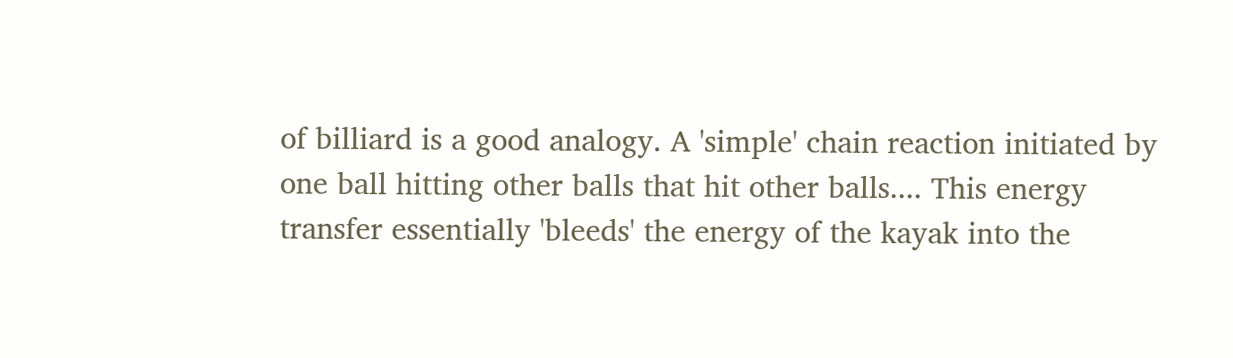of billiard is a good analogy. A 'simple' chain reaction initiated by one ball hitting other balls that hit other balls.... This energy transfer essentially 'bleeds' the energy of the kayak into the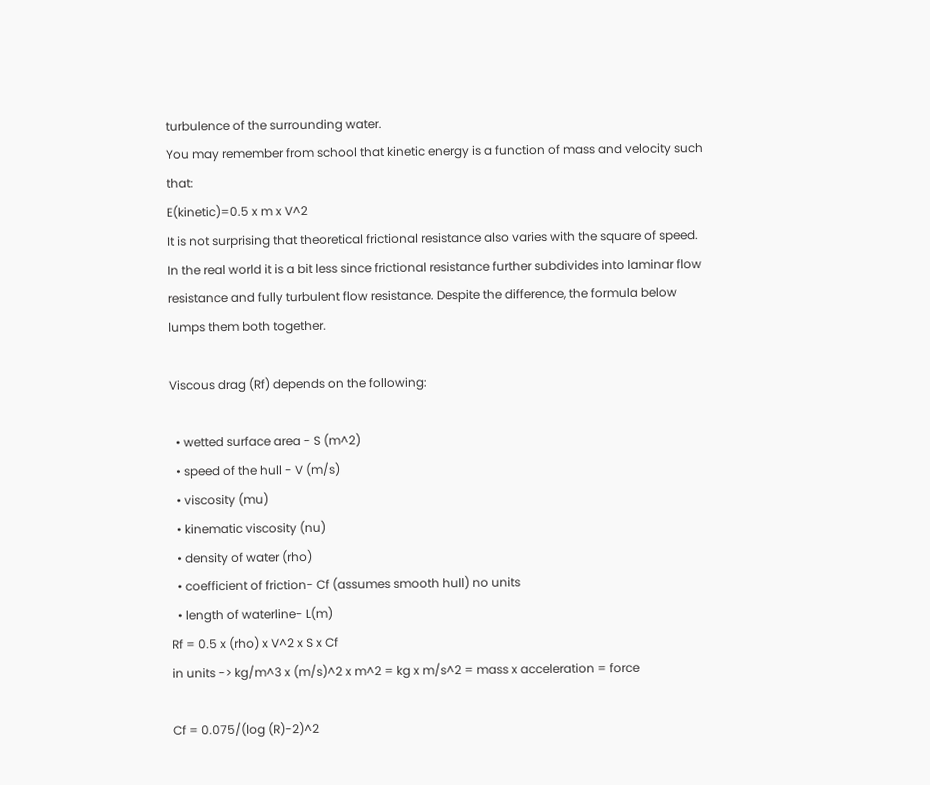turbulence of the surrounding water.
You may remember from school that kinetic energy is a function of mass and velocity such that:
E(kinetic)=0.5 x m x V^2
It is not surprising that theoretical frictional resistance also varies with the square of speed. In the real world it is a bit less since frictional resistance further subdivides into laminar flow resistance and fully turbulent flow resistance. Despite the difference, the formula below lumps them both together.

Viscous drag (Rf) depends on the following:

  • wetted surface area - S (m^2)
  • speed of the hull - V (m/s)
  • viscosity (mu)
  • kinematic viscosity (nu)
  • density of water (rho)
  • coefficient of friction- Cf (assumes smooth hull) no units
  • length of waterline- L(m)
Rf = 0.5 x (rho) x V^2 x S x Cf
in units -> kg/m^3 x (m/s)^2 x m^2 = kg x m/s^2 = mass x acceleration = force

Cf = 0.075/(log (R)-2)^2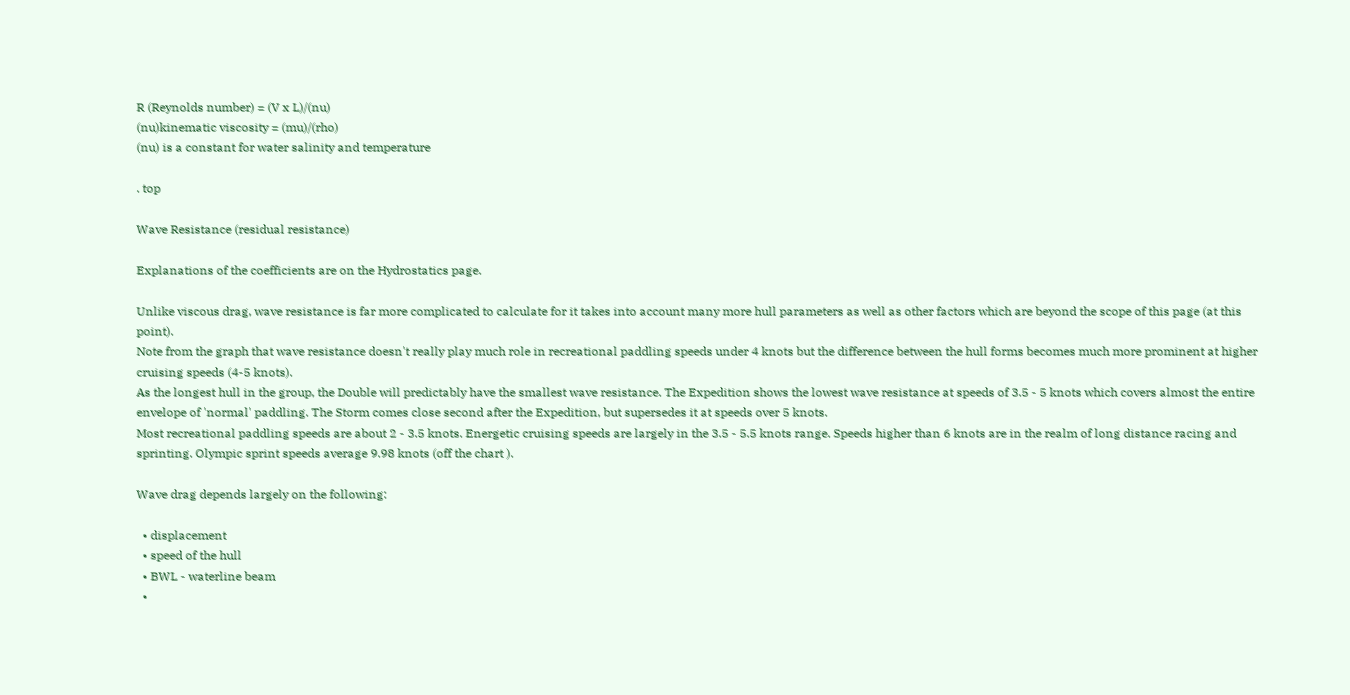R (Reynolds number) = (V x L)/(nu)
(nu)kinematic viscosity = (mu)/(rho)
(nu) is a constant for water salinity and temperature

. top

Wave Resistance (residual resistance)

Explanations of the coefficients are on the Hydrostatics page.

Unlike viscous drag, wave resistance is far more complicated to calculate for it takes into account many more hull parameters as well as other factors which are beyond the scope of this page (at this point).
Note from the graph that wave resistance doesn't really play much role in recreational paddling speeds under 4 knots but the difference between the hull forms becomes much more prominent at higher cruising speeds (4-5 knots).
As the longest hull in the group, the Double will predictably have the smallest wave resistance. The Expedition shows the lowest wave resistance at speeds of 3.5 - 5 knots which covers almost the entire envelope of 'normal' paddling. The Storm comes close second after the Expedition, but supersedes it at speeds over 5 knots.
Most recreational paddling speeds are about 2 - 3.5 knots. Energetic cruising speeds are largely in the 3.5 - 5.5 knots range. Speeds higher than 6 knots are in the realm of long distance racing and sprinting. Olympic sprint speeds average 9.98 knots (off the chart ).

Wave drag depends largely on the following:

  • displacement
  • speed of the hull
  • BWL - waterline beam
  •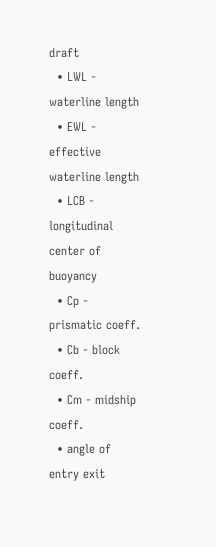draft
  • LWL - waterline length
  • EWL - effective waterline length
  • LCB - longitudinal center of buoyancy
  • Cp - prismatic coeff.
  • Cb - block coeff.
  • Cm - midship coeff.
  • angle of entry exit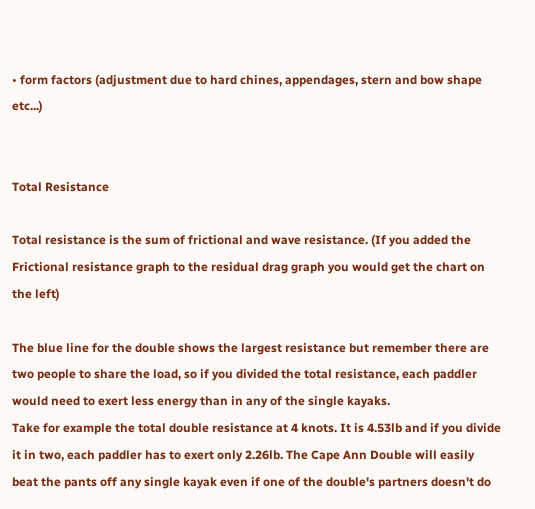• form factors (adjustment due to hard chines, appendages, stern and bow shape etc...)


Total Resistance

Total resistance is the sum of frictional and wave resistance. (If you added the Frictional resistance graph to the residual drag graph you would get the chart on the left)

The blue line for the double shows the largest resistance but remember there are two people to share the load, so if you divided the total resistance, each paddler would need to exert less energy than in any of the single kayaks.
Take for example the total double resistance at 4 knots. It is 4.53lb and if you divide it in two, each paddler has to exert only 2.26lb. The Cape Ann Double will easily beat the pants off any single kayak even if one of the double's partners doesn't do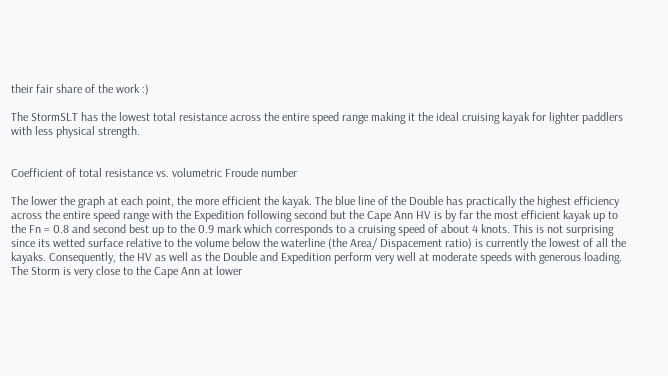their fair share of the work :)

The StormSLT has the lowest total resistance across the entire speed range making it the ideal cruising kayak for lighter paddlers with less physical strength.


Coefficient of total resistance vs. volumetric Froude number

The lower the graph at each point, the more efficient the kayak. The blue line of the Double has practically the highest efficiency across the entire speed range with the Expedition following second but the Cape Ann HV is by far the most efficient kayak up to the Fn = 0.8 and second best up to the 0.9 mark which corresponds to a cruising speed of about 4 knots. This is not surprising since its wetted surface relative to the volume below the waterline (the Area/ Dispacement ratio) is currently the lowest of all the kayaks. Consequently, the HV as well as the Double and Expedition perform very well at moderate speeds with generous loading. The Storm is very close to the Cape Ann at lower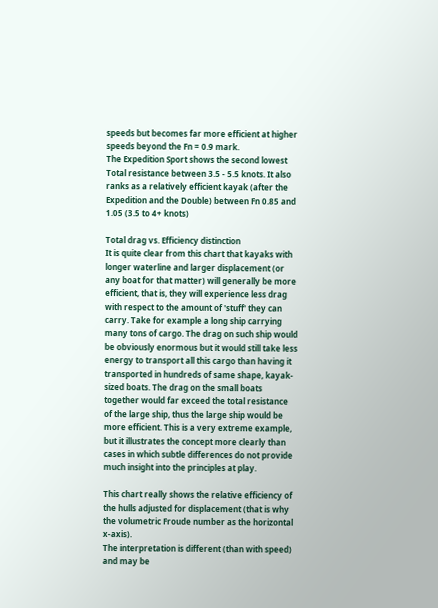speeds but becomes far more efficient at higher speeds beyond the Fn = 0.9 mark.
The Expedition Sport shows the second lowest Total resistance between 3.5 - 5.5 knots. It also ranks as a relatively efficient kayak (after the Expedition and the Double) between Fn 0.85 and 1.05 (3.5 to 4+ knots)

Total drag vs. Efficiency distinction
It is quite clear from this chart that kayaks with longer waterline and larger displacement (or any boat for that matter) will generally be more efficient, that is, they will experience less drag with respect to the amount of 'stuff' they can carry. Take for example a long ship carrying many tons of cargo. The drag on such ship would be obviously enormous but it would still take less energy to transport all this cargo than having it transported in hundreds of same shape, kayak-sized boats. The drag on the small boats together would far exceed the total resistance of the large ship, thus the large ship would be more efficient. This is a very extreme example, but it illustrates the concept more clearly than cases in which subtle differences do not provide much insight into the principles at play.

This chart really shows the relative efficiency of the hulls adjusted for displacement (that is why the volumetric Froude number as the horizontal x-axis).
The interpretation is different (than with speed) and may be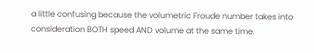a little confusing because the volumetric Froude number takes into consideration BOTH speed AND volume at the same time.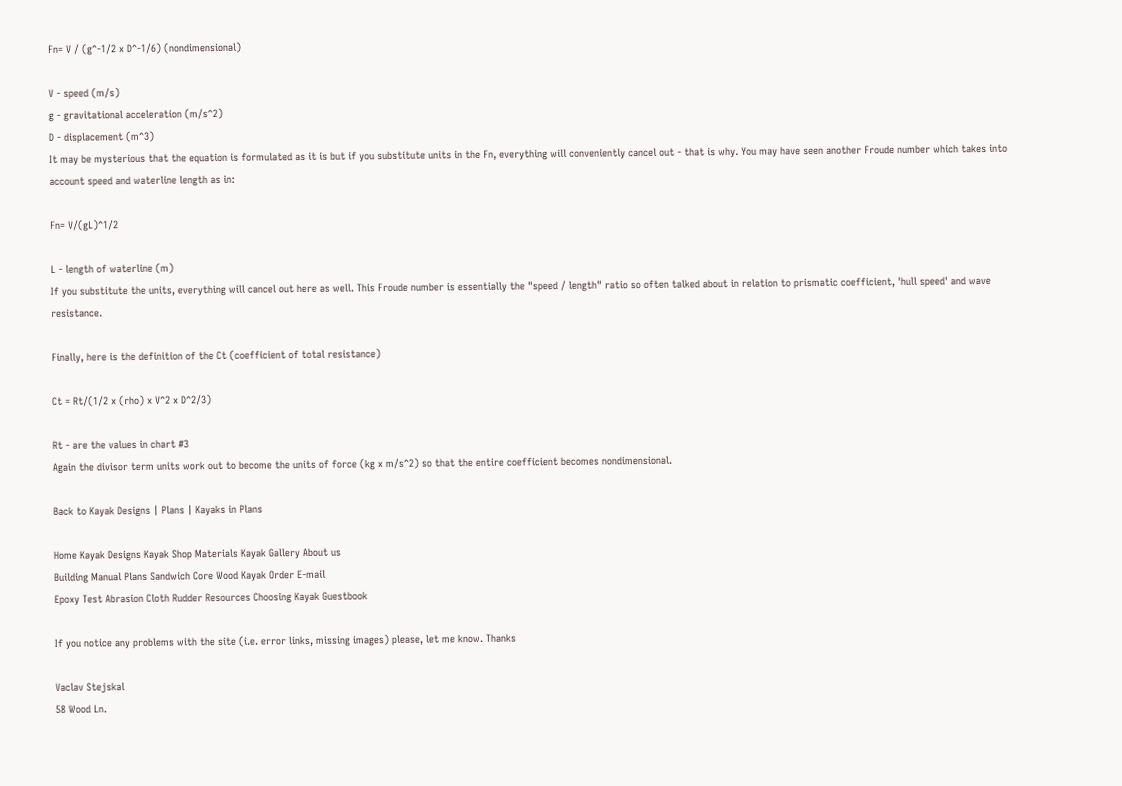Fn= V / (g^-1/2 x D^-1/6) (nondimensional)

V - speed (m/s)
g - gravitational acceleration (m/s^2)
D - displacement (m^3)
It may be mysterious that the equation is formulated as it is but if you substitute units in the Fn, everything will conveniently cancel out - that is why. You may have seen another Froude number which takes into account speed and waterline length as in:

Fn= V/(gL)^1/2

L - length of waterline (m)
If you substitute the units, everything will cancel out here as well. This Froude number is essentially the "speed / length" ratio so often talked about in relation to prismatic coefficient, 'hull speed' and wave resistance.

Finally, here is the definition of the Ct (coefficient of total resistance)

Ct = Rt/(1/2 x (rho) x V^2 x D^2/3)

Rt - are the values in chart #3
Again the divisor term units work out to become the units of force (kg x m/s^2) so that the entire coefficient becomes nondimensional.

Back to Kayak Designs | Plans | Kayaks in Plans

Home Kayak Designs Kayak Shop Materials Kayak Gallery About us
Building Manual Plans Sandwich Core Wood Kayak Order E-mail
Epoxy Test Abrasion Cloth Rudder Resources Choosing Kayak Guestbook

If you notice any problems with the site (i.e. error links, missing images) please, let me know. Thanks

Vaclav Stejskal
58 Wood Ln.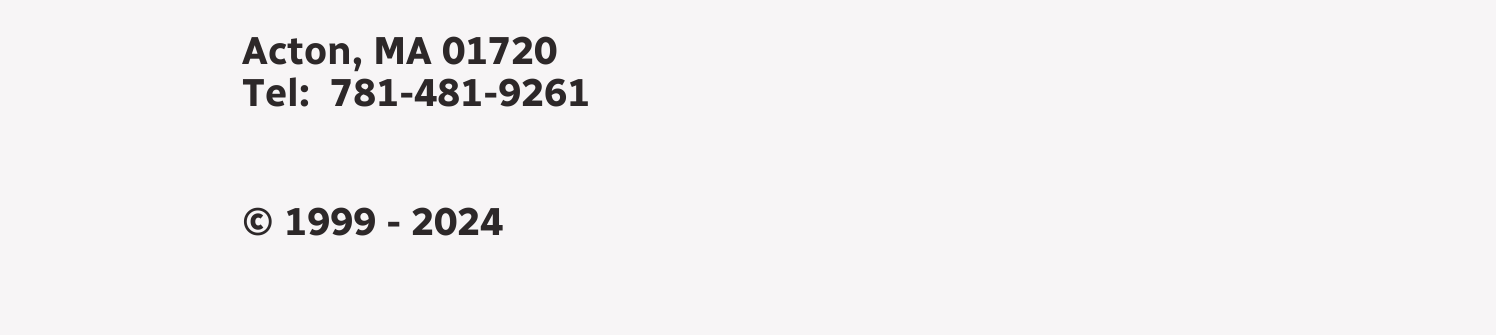Acton, MA 01720
Tel:  781-481-9261


© 1999 - 2024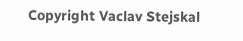Copyright Vaclav Stejskal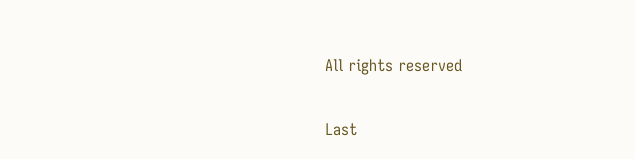All rights reserved

Last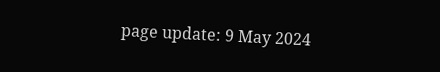page update: 9 May 2024